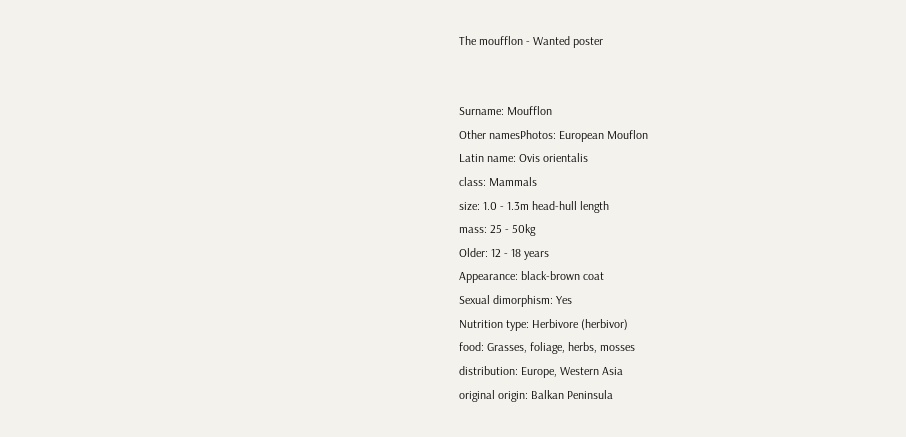The moufflon - Wanted poster


Surname: Moufflon
Other namesPhotos: European Mouflon
Latin name: Ovis orientalis
class: Mammals
size: 1.0 - 1.3m head-hull length
mass: 25 - 50kg
Older: 12 - 18 years
Appearance: black-brown coat
Sexual dimorphism: Yes
Nutrition type: Herbivore (herbivor)
food: Grasses, foliage, herbs, mosses
distribution: Europe, Western Asia
original origin: Balkan Peninsula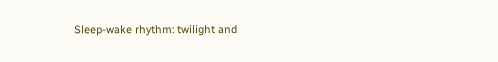Sleep-wake rhythm: twilight and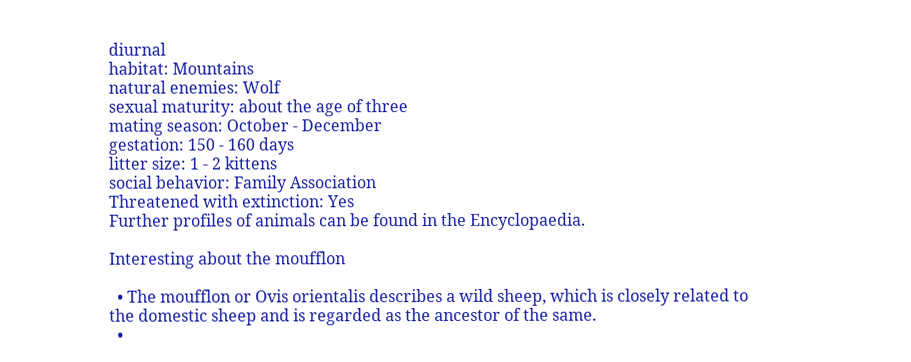diurnal
habitat: Mountains
natural enemies: Wolf
sexual maturity: about the age of three
mating season: October - December
gestation: 150 - 160 days
litter size: 1 - 2 kittens
social behavior: Family Association
Threatened with extinction: Yes
Further profiles of animals can be found in the Encyclopaedia.

Interesting about the moufflon

  • The moufflon or Ovis orientalis describes a wild sheep, which is closely related to the domestic sheep and is regarded as the ancestor of the same.
  •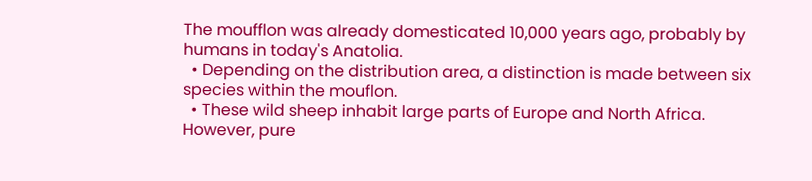The moufflon was already domesticated 10,000 years ago, probably by humans in today's Anatolia.
  • Depending on the distribution area, a distinction is made between six species within the mouflon.
  • These wild sheep inhabit large parts of Europe and North Africa. However, pure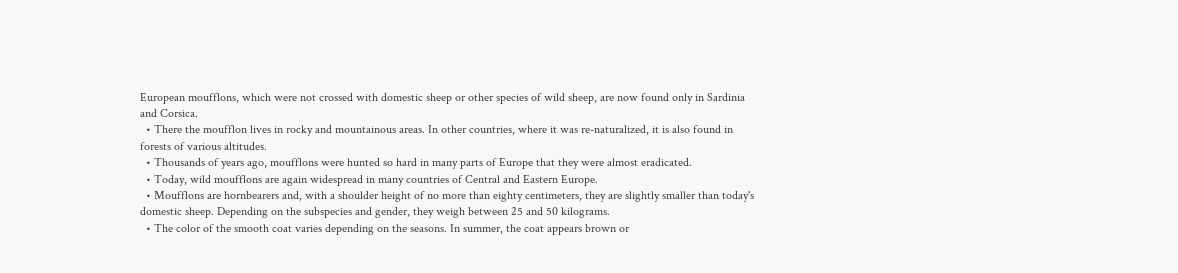European moufflons, which were not crossed with domestic sheep or other species of wild sheep, are now found only in Sardinia and Corsica.
  • There the moufflon lives in rocky and mountainous areas. In other countries, where it was re-naturalized, it is also found in forests of various altitudes.
  • Thousands of years ago, moufflons were hunted so hard in many parts of Europe that they were almost eradicated.
  • Today, wild moufflons are again widespread in many countries of Central and Eastern Europe.
  • Moufflons are hornbearers and, with a shoulder height of no more than eighty centimeters, they are slightly smaller than today's domestic sheep. Depending on the subspecies and gender, they weigh between 25 and 50 kilograms.
  • The color of the smooth coat varies depending on the seasons. In summer, the coat appears brown or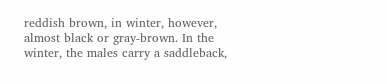reddish brown, in winter, however, almost black or gray-brown. In the winter, the males carry a saddleback,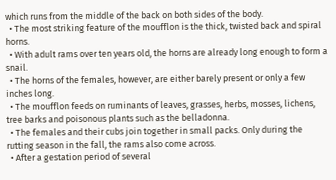which runs from the middle of the back on both sides of the body.
  • The most striking feature of the moufflon is the thick, twisted back and spiral horns.
  • With adult rams over ten years old, the horns are already long enough to form a snail.
  • The horns of the females, however, are either barely present or only a few inches long.
  • The moufflon feeds on ruminants of leaves, grasses, herbs, mosses, lichens, tree barks and poisonous plants such as the belladonna.
  • The females and their cubs join together in small packs. Only during the rutting season in the fall, the rams also come across.
  • After a gestation period of several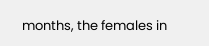months, the females in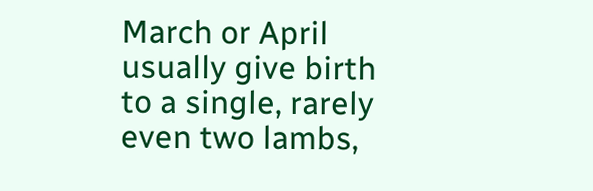March or April usually give birth to a single, rarely even two lambs,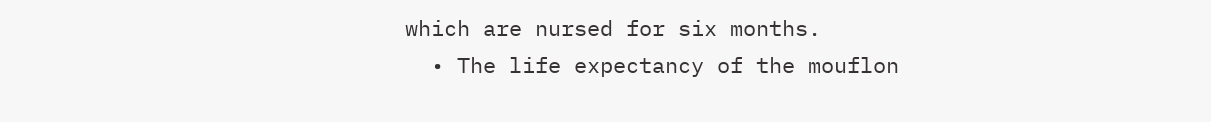which are nursed for six months.
  • The life expectancy of the mouflon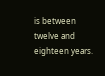is between twelve and eighteen years.